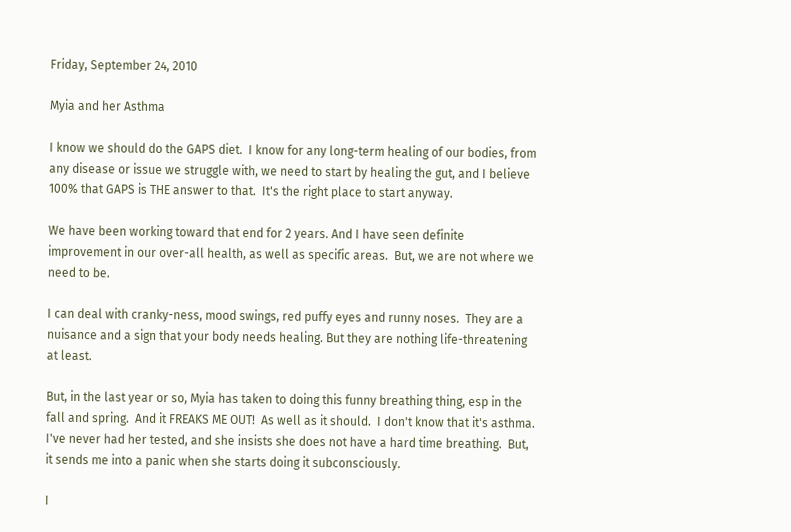Friday, September 24, 2010

Myia and her Asthma

I know we should do the GAPS diet.  I know for any long-term healing of our bodies, from any disease or issue we struggle with, we need to start by healing the gut, and I believe 100% that GAPS is THE answer to that.  It's the right place to start anyway.

We have been working toward that end for 2 years. And I have seen definite improvement in our over-all health, as well as specific areas.  But, we are not where we need to be.

I can deal with cranky-ness, mood swings, red puffy eyes and runny noses.  They are a nuisance and a sign that your body needs healing. But they are nothing life-threatening at least.

But, in the last year or so, Myia has taken to doing this funny breathing thing, esp in the fall and spring.  And it FREAKS ME OUT!  As well as it should.  I don't know that it's asthma. I've never had her tested, and she insists she does not have a hard time breathing.  But, it sends me into a panic when she starts doing it subconsciously.

I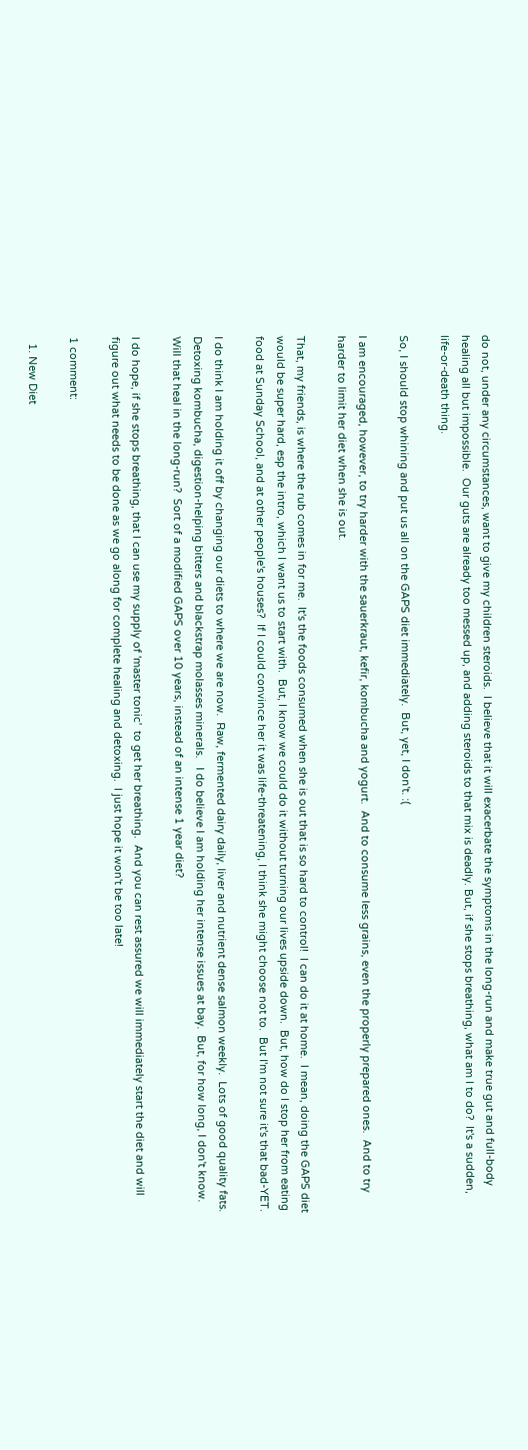do not, under any circumstances, want to give my children steroids.  I believe that it will exacerbate the symptoms in the long-run and make true gut and full-body healing all but impossible.  Our guts are already too messed up, and adding steroids to that mix is deadly. But, if she stops breathing, what am I to do?  It's a sudden, life-or-death thing.

So, I should stop whining and put us all on the GAPS diet immediately.  But, yet, I don't. :(

I am encouraged, however, to try harder with the sauerkraut, kefir, kombucha and yogurt.  And to consume less grains, even the properly prepared ones.  And to try harder to limit her diet when she is out.

That, my friends, is where the rub comes in for me.  It's the foods consumed when she is out that is so hard to control!  I can do it at home.  I mean, doing the GAPS diet would be super hard, esp the intro, which I want us to start with.  But, I know we could do it without turning our lives upside down.  But, how do I stop her from eating food at Sunday School, and at other people's houses?  If I could convince her it was life-threatening, I think she might choose not to.  But I'm not sure it's that bad-YET.

I do think I am holding it off by changing our diets to where we are now.  Raw, fermented dairy daily, liver and nutrient dense salmon weekly.  Lots of good quality fats.  Detoxing kombucha, digestion-helping bitters and blackstrap molasses minerals.   I do believe I am holding her intense issues at bay.  But, for how long, I don't know.  Will that heal in the long-run?  Sort of a modified GAPS over 10 years, instead of an intense 1 year diet?

I do hope, if she stops breathing, that I can use my supply of 'master tonic'  to get her breathing.  And you can rest assured we will immediately start the diet and will figure out what needs to be done as we go along for complete healing and detoxing.  I just hope it won't be too late!

1 comment:

  1. New Diet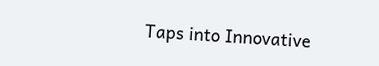Taps into Innovative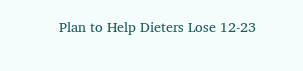Plan to Help Dieters Lose 12-23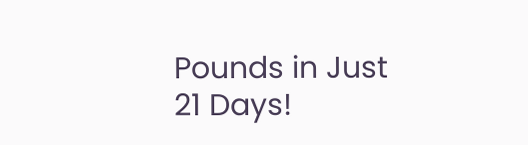Pounds in Just 21 Days!